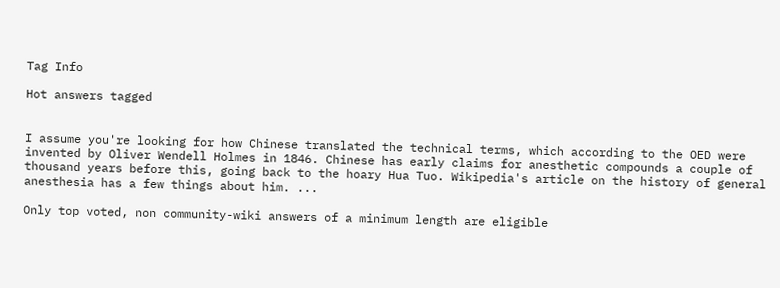Tag Info

Hot answers tagged


I assume you're looking for how Chinese translated the technical terms, which according to the OED were invented by Oliver Wendell Holmes in 1846. Chinese has early claims for anesthetic compounds a couple of thousand years before this, going back to the hoary Hua Tuo. Wikipedia's article on the history of general anesthesia has a few things about him. ...

Only top voted, non community-wiki answers of a minimum length are eligible